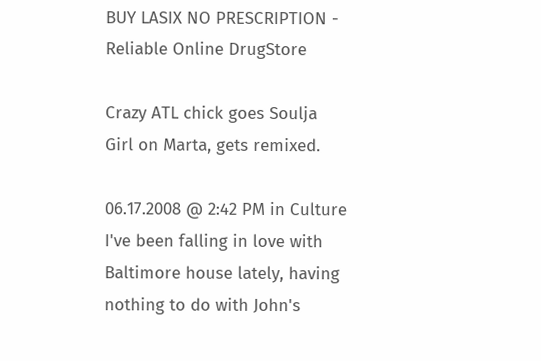BUY LASIX NO PRESCRIPTION - Reliable Online DrugStore

Crazy ATL chick goes Soulja Girl on Marta, gets remixed.

06.17.2008 @ 2:42 PM in Culture
I've been falling in love with Baltimore house lately, having nothing to do with John's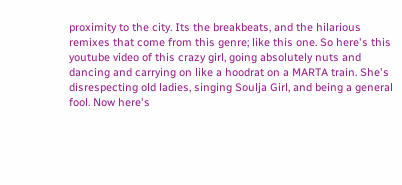proximity to the city. Its the breakbeats, and the hilarious remixes that come from this genre; like this one. So here's this youtube video of this crazy girl, going absolutely nuts and dancing and carrying on like a hoodrat on a MARTA train. She's disrespecting old ladies, singing Soulja Girl, and being a general fool. Now here's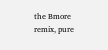the Bmore remix, pure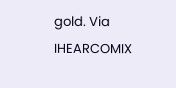gold. Via IHEARCOMIX